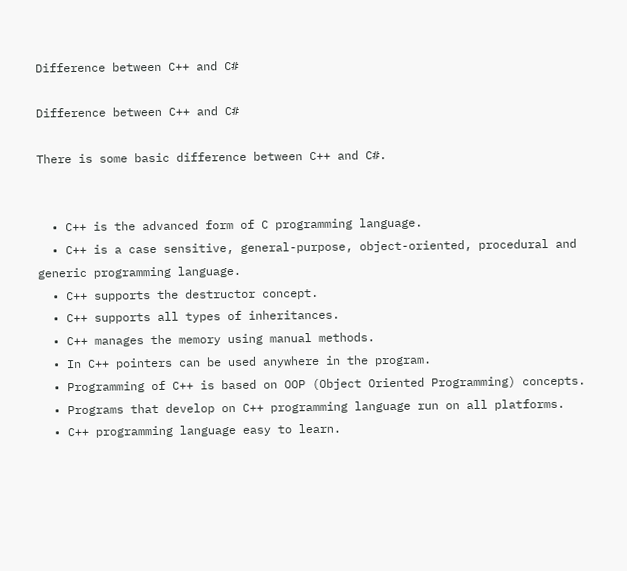Difference between C++ and C#

Difference between C++ and C#

There is some basic difference between C++ and C#.


  • C++ is the advanced form of C programming language.
  • C++ is a case sensitive, general-purpose, object-oriented, procedural and generic programming language.
  • C++ supports the destructor concept.
  • C++ supports all types of inheritances.
  • C++ manages the memory using manual methods.
  • In C++ pointers can be used anywhere in the program.
  • Programming of C++ is based on OOP (Object Oriented Programming) concepts.
  • Programs that develop on C++ programming language run on all platforms.
  • C++ programming language easy to learn.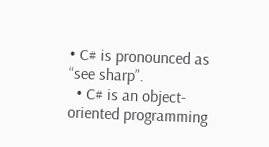• C# is pronounced as “see sharp”.
  • C# is an object-oriented programming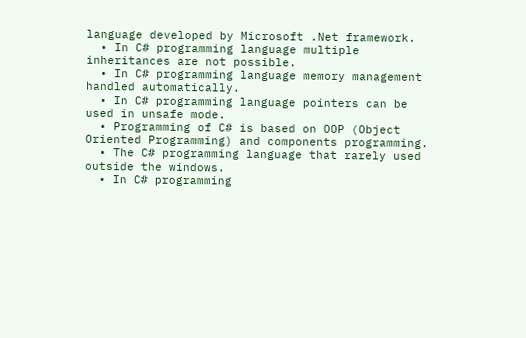language developed by Microsoft .Net framework.
  • In C# programming language multiple inheritances are not possible.
  • In C# programming language memory management handled automatically.
  • In C# programming language pointers can be used in unsafe mode.
  • Programming of C# is based on OOP (Object Oriented Programming) and components programming.
  • The C# programming language that rarely used outside the windows.
  • In C# programming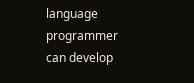language programmer can develop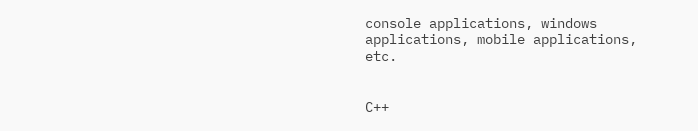console applications, windows applications, mobile applications, etc.


C++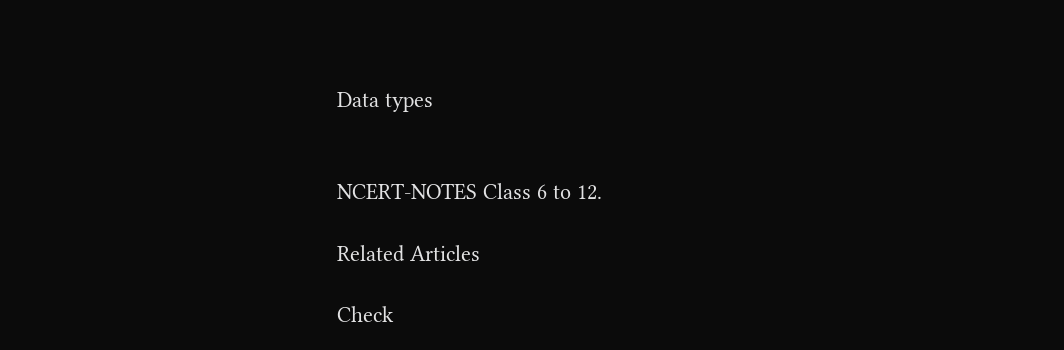Data types


NCERT-NOTES Class 6 to 12.

Related Articles

Check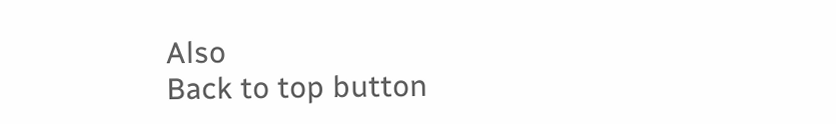Also
Back to top button